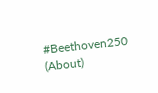#Beethoven250 (About)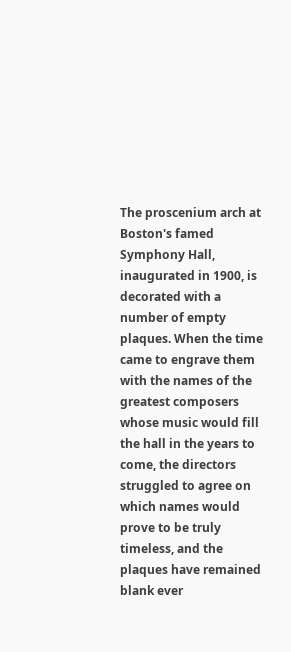The proscenium arch at Boston's famed Symphony Hall, inaugurated in 1900, is decorated with a number of empty plaques. When the time came to engrave them with the names of the greatest composers whose music would fill the hall in the years to come, the directors struggled to agree on which names would prove to be truly timeless, and the plaques have remained blank ever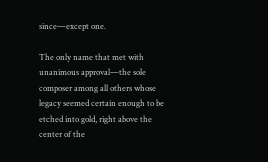since—except one.

The only name that met with unanimous approval—the sole composer among all others whose legacy seemed certain enough to be etched into gold, right above the center of the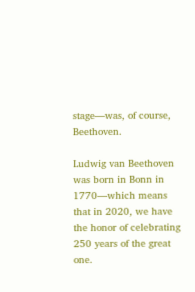stage—was, of course, Beethoven.

Ludwig van Beethoven was born in Bonn in 1770—which means that in 2020, we have the honor of celebrating 250 years of the great one.